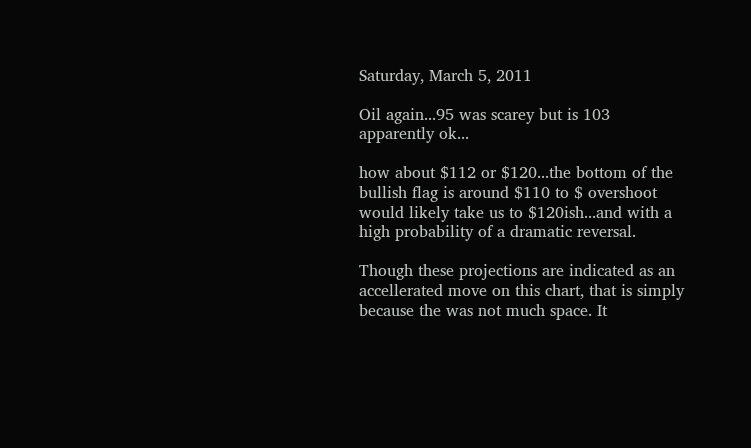Saturday, March 5, 2011

Oil again...95 was scarey but is 103 apparently ok...

how about $112 or $120...the bottom of the bullish flag is around $110 to $ overshoot would likely take us to $120ish...and with a high probability of a dramatic reversal.

Though these projections are indicated as an accellerated move on this chart, that is simply because the was not much space. It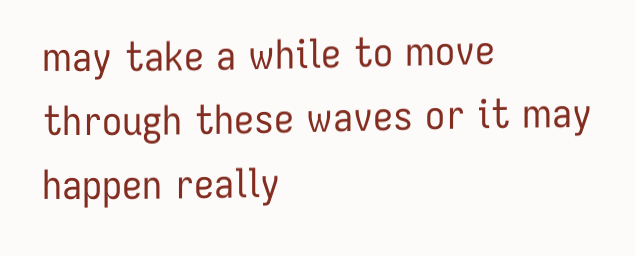may take a while to move through these waves or it may happen really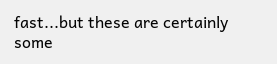fast...but these are certainly some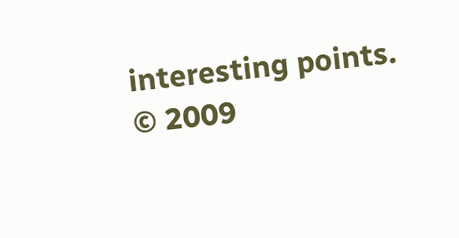interesting points.
© 2009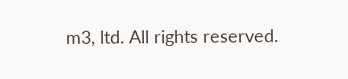m3, ltd. All rights reserved.